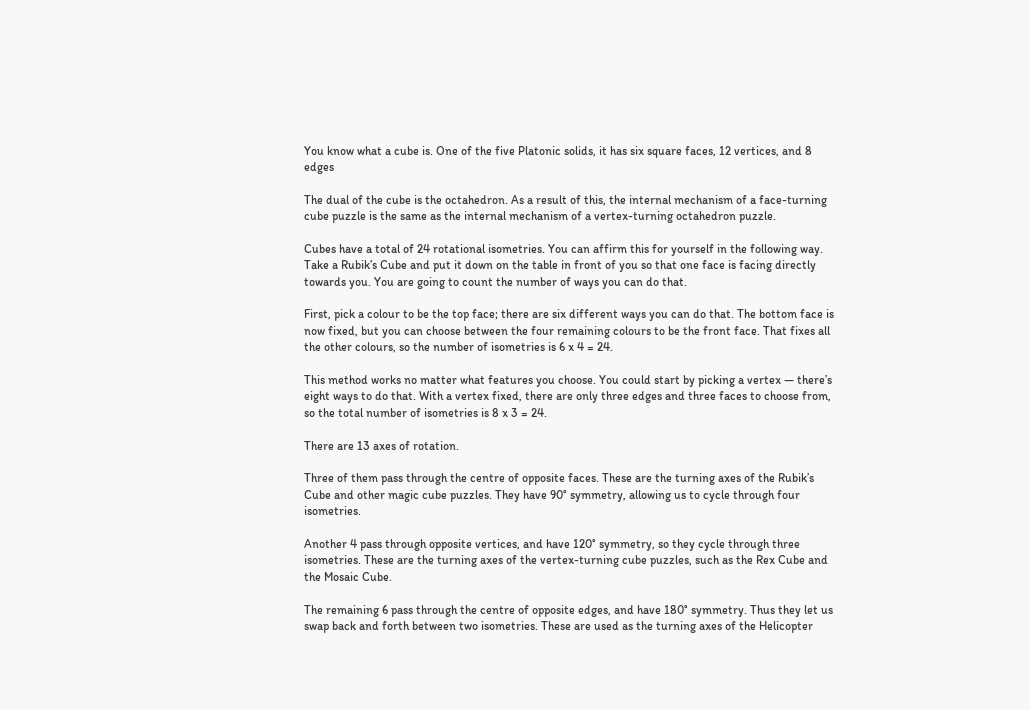You know what a cube is. One of the five Platonic solids, it has six square faces, 12 vertices, and 8 edges

The dual of the cube is the octahedron. As a result of this, the internal mechanism of a face-turning cube puzzle is the same as the internal mechanism of a vertex-turning octahedron puzzle.

Cubes have a total of 24 rotational isometries. You can affirm this for yourself in the following way. Take a Rubik’s Cube and put it down on the table in front of you so that one face is facing directly towards you. You are going to count the number of ways you can do that.

First, pick a colour to be the top face; there are six different ways you can do that. The bottom face is now fixed, but you can choose between the four remaining colours to be the front face. That fixes all the other colours, so the number of isometries is 6 x 4 = 24.

This method works no matter what features you choose. You could start by picking a vertex — there’s eight ways to do that. With a vertex fixed, there are only three edges and three faces to choose from, so the total number of isometries is 8 x 3 = 24.

There are 13 axes of rotation.

Three of them pass through the centre of opposite faces. These are the turning axes of the Rubik’s Cube and other magic cube puzzles. They have 90° symmetry, allowing us to cycle through four isometries.

Another 4 pass through opposite vertices, and have 120° symmetry, so they cycle through three isometries. These are the turning axes of the vertex-turning cube puzzles, such as the Rex Cube and the Mosaic Cube.

The remaining 6 pass through the centre of opposite edges, and have 180° symmetry. Thus they let us swap back and forth between two isometries. These are used as the turning axes of the Helicopter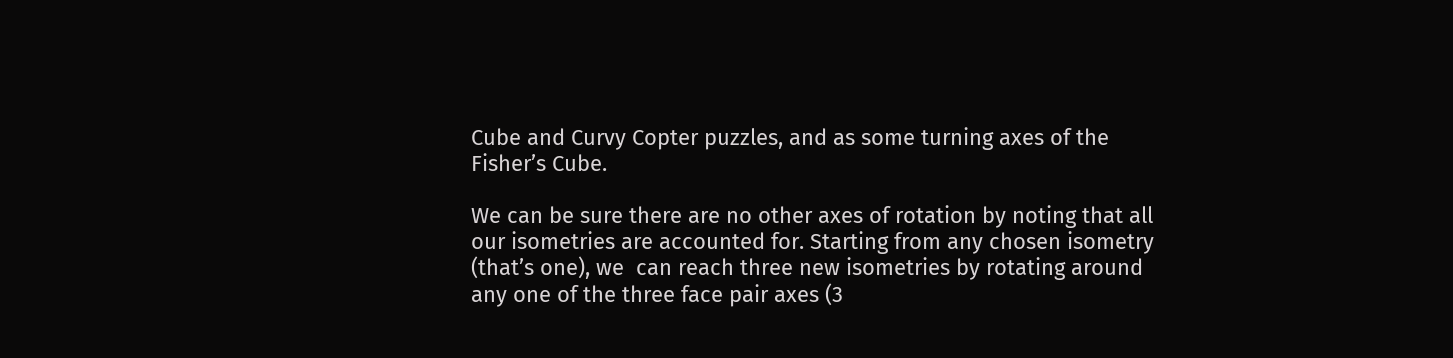Cube and Curvy Copter puzzles, and as some turning axes of the Fisher’s Cube.

We can be sure there are no other axes of rotation by noting that all our isometries are accounted for. Starting from any chosen isometry (that’s one), we  can reach three new isometries by rotating around any one of the three face pair axes (3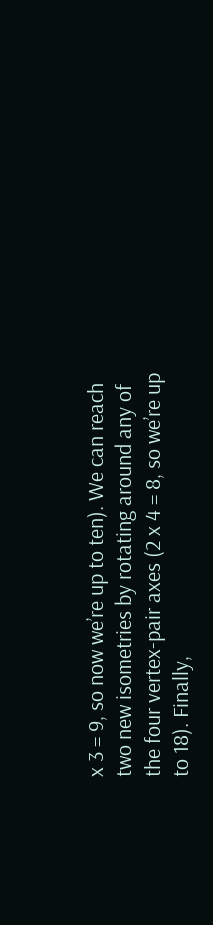x 3 = 9, so now we’re up to ten). We can reach two new isometries by rotating around any of the four vertex-pair axes (2 x 4 = 8, so we’re up to 18). Finally,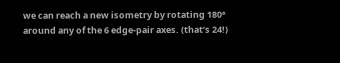we can reach a new isometry by rotating 180° around any of the 6 edge-pair axes. (that’s 24!)